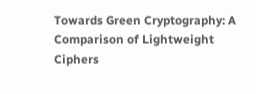Towards Green Cryptography: A Comparison of Lightweight Ciphers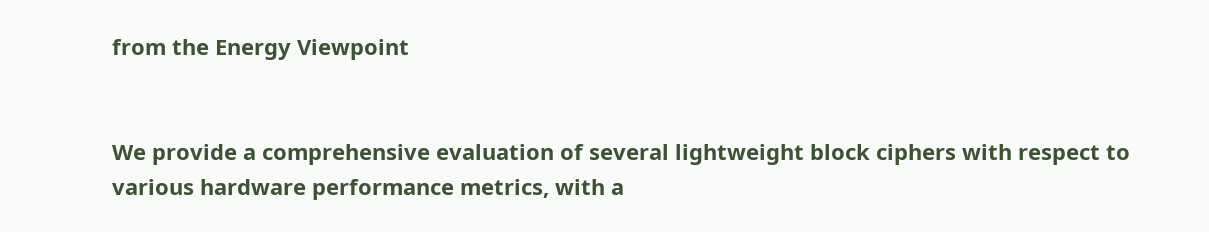from the Energy Viewpoint


We provide a comprehensive evaluation of several lightweight block ciphers with respect to various hardware performance metrics, with a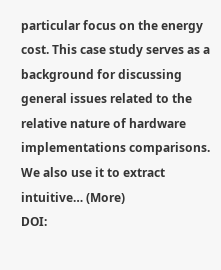particular focus on the energy cost. This case study serves as a background for discussing general issues related to the relative nature of hardware implementations comparisons. We also use it to extract intuitive… (More)
DOI: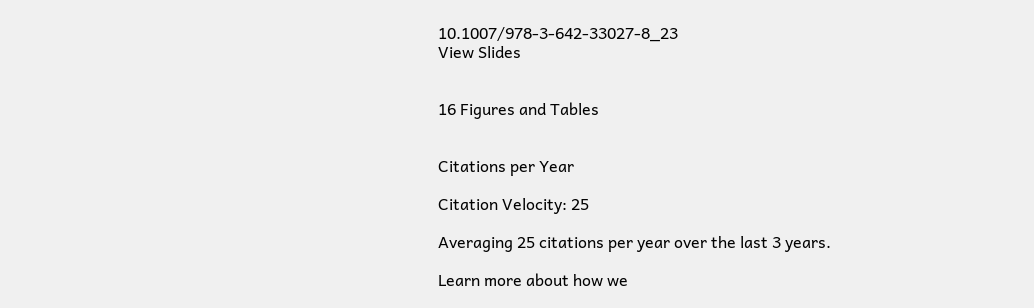10.1007/978-3-642-33027-8_23
View Slides


16 Figures and Tables


Citations per Year

Citation Velocity: 25

Averaging 25 citations per year over the last 3 years.

Learn more about how we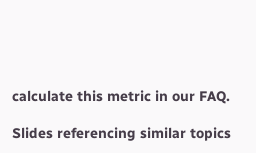calculate this metric in our FAQ.

Slides referencing similar topics